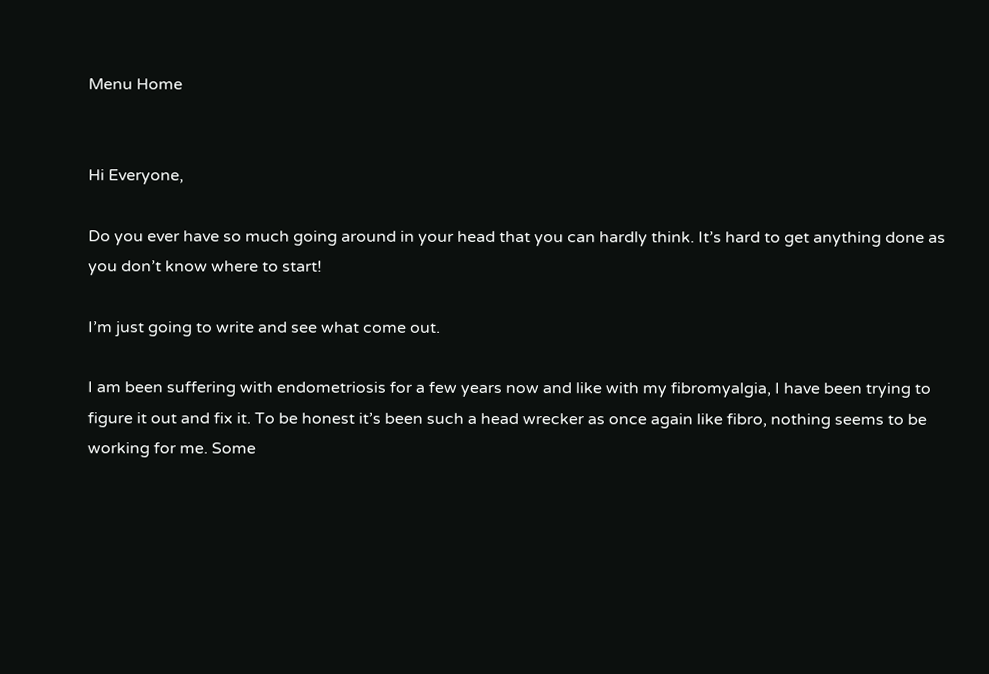Menu Home


Hi Everyone,

Do you ever have so much going around in your head that you can hardly think. It’s hard to get anything done as you don’t know where to start!

I’m just going to write and see what come out.

I am been suffering with endometriosis for a few years now and like with my fibromyalgia, I have been trying to figure it out and fix it. To be honest it’s been such a head wrecker as once again like fibro, nothing seems to be working for me. Some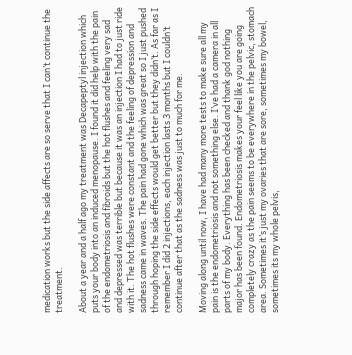medication works but the side affects are so serve that I can’t continue the treatment.

About a year and a half ago my treatment was Decapeptyl injection which puts your body into an induced menopause. I found it did help with the pain of the endometriosis and fibroids but the hot flushes and feeling very sad and depressed was terrible but because it was an injection I had to just ride with it. The hot flushes were constant and the feeling of depression and sadness came in waves. The pain had gone which was great so I just pushed through hoping the side effects would get better but they didn’t. As far as I remember I did 2 injections, each injection lasts 3 months but I couldn’t continue after that as the sadness was just to much for me.

Moving along until now, I have had many more tests to make sure all my pain is the endometriosis and not something else. I’ve had a camera in all parts of my body. Everything has been checked and thank god nothing major has been found. Endometriosis makes your feel like you are going completely crazy as the pain seems to be everywhere in the pelvic, stomach area. Sometimes it’s just my ovaries that are sore, sometimes my bowel, sometimes its my whole pelvis,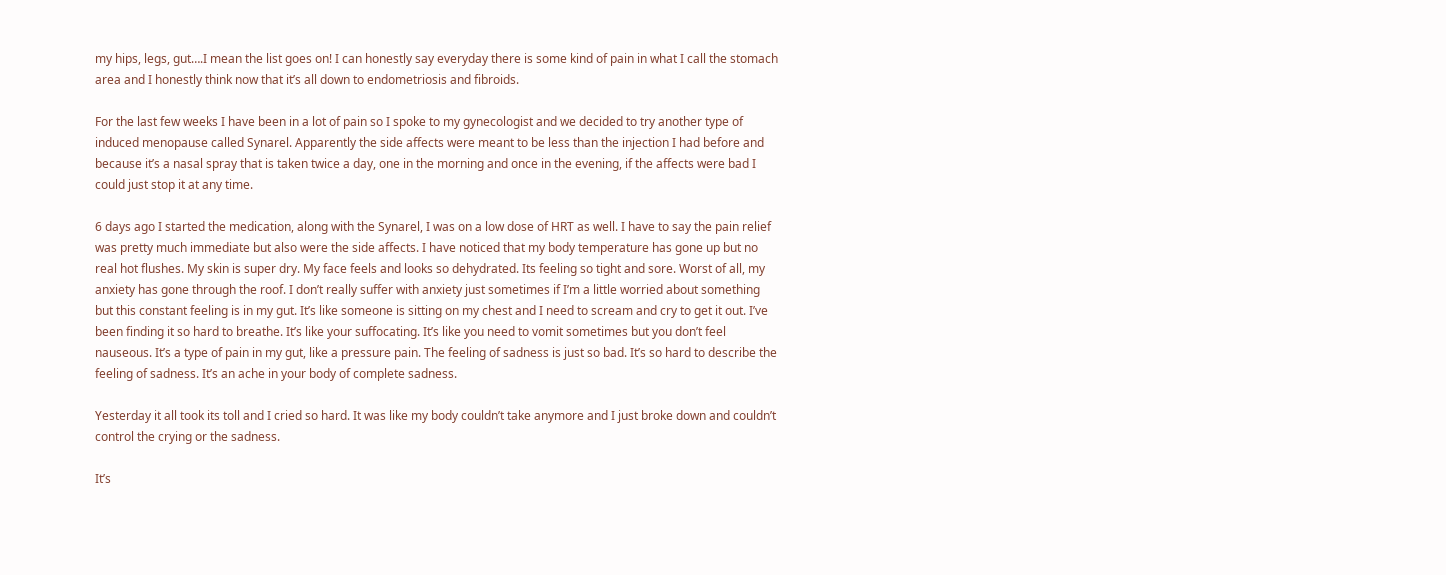my hips, legs, gut….I mean the list goes on! I can honestly say everyday there is some kind of pain in what I call the stomach area and I honestly think now that it’s all down to endometriosis and fibroids.

For the last few weeks I have been in a lot of pain so I spoke to my gynecologist and we decided to try another type of induced menopause called Synarel. Apparently the side affects were meant to be less than the injection I had before and because it’s a nasal spray that is taken twice a day, one in the morning and once in the evening, if the affects were bad I could just stop it at any time.

6 days ago I started the medication, along with the Synarel, I was on a low dose of HRT as well. I have to say the pain relief was pretty much immediate but also were the side affects. I have noticed that my body temperature has gone up but no real hot flushes. My skin is super dry. My face feels and looks so dehydrated. Its feeling so tight and sore. Worst of all, my anxiety has gone through the roof. I don’t really suffer with anxiety just sometimes if I’m a little worried about something but this constant feeling is in my gut. It’s like someone is sitting on my chest and I need to scream and cry to get it out. I’ve been finding it so hard to breathe. It’s like your suffocating. It’s like you need to vomit sometimes but you don’t feel nauseous. It’s a type of pain in my gut, like a pressure pain. The feeling of sadness is just so bad. It’s so hard to describe the feeling of sadness. It’s an ache in your body of complete sadness.

Yesterday it all took its toll and I cried so hard. It was like my body couldn’t take anymore and I just broke down and couldn’t control the crying or the sadness.

It’s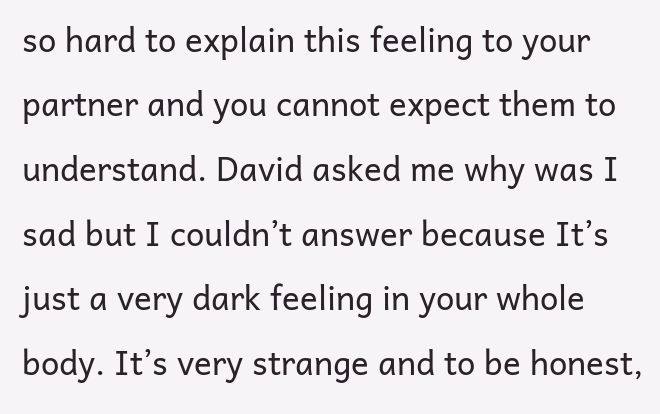so hard to explain this feeling to your partner and you cannot expect them to understand. David asked me why was I sad but I couldn’t answer because It’s just a very dark feeling in your whole body. It’s very strange and to be honest,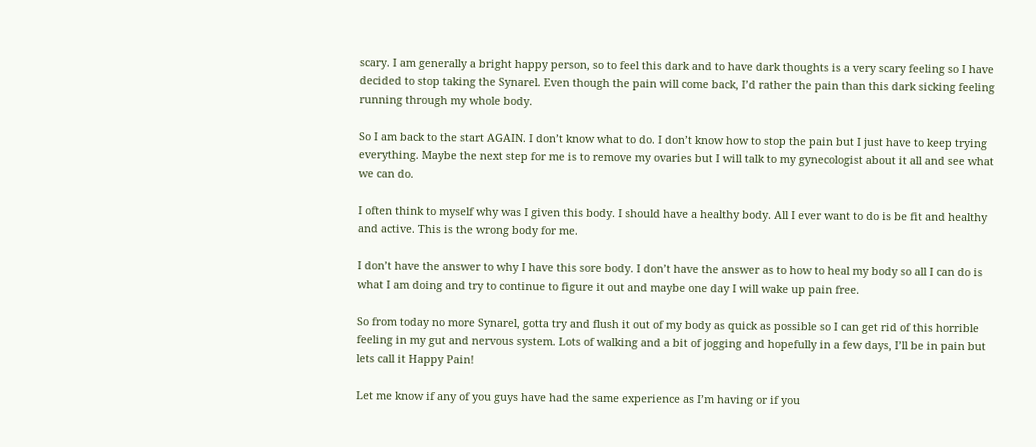scary. I am generally a bright happy person, so to feel this dark and to have dark thoughts is a very scary feeling so I have decided to stop taking the Synarel. Even though the pain will come back, I’d rather the pain than this dark sicking feeling running through my whole body.

So I am back to the start AGAIN. I don’t know what to do. I don’t know how to stop the pain but I just have to keep trying everything. Maybe the next step for me is to remove my ovaries but I will talk to my gynecologist about it all and see what we can do.

I often think to myself why was I given this body. I should have a healthy body. All I ever want to do is be fit and healthy and active. This is the wrong body for me.

I don’t have the answer to why I have this sore body. I don’t have the answer as to how to heal my body so all I can do is what I am doing and try to continue to figure it out and maybe one day I will wake up pain free.

So from today no more Synarel, gotta try and flush it out of my body as quick as possible so I can get rid of this horrible feeling in my gut and nervous system. Lots of walking and a bit of jogging and hopefully in a few days, I’ll be in pain but lets call it Happy Pain!

Let me know if any of you guys have had the same experience as I’m having or if you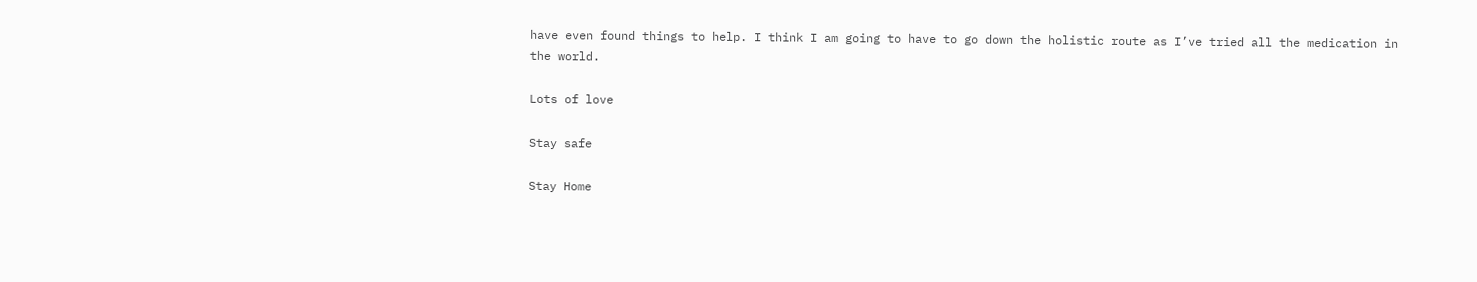have even found things to help. I think I am going to have to go down the holistic route as I’ve tried all the medication in the world.

Lots of love

Stay safe

Stay Home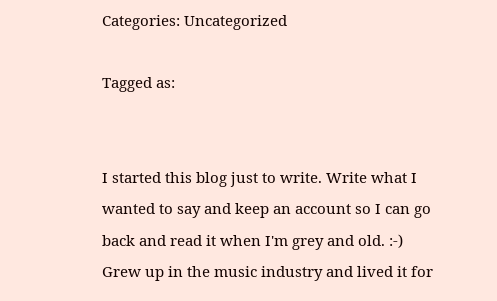Categories: Uncategorized

Tagged as:


I started this blog just to write. Write what I wanted to say and keep an account so I can go back and read it when I'm grey and old. :-)
Grew up in the music industry and lived it for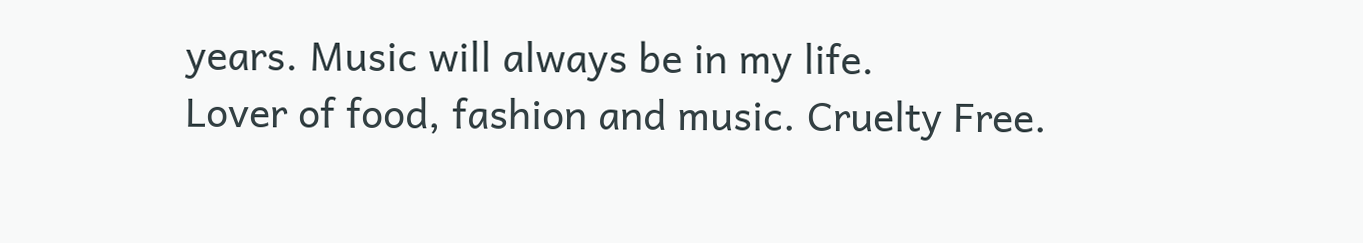years. Music will always be in my life.
Lover of food, fashion and music. Cruelty Free.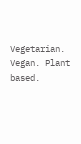Vegetarian. Vegan. Plant based.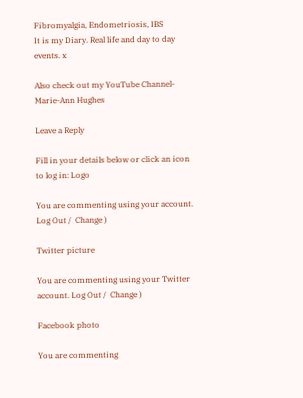Fibromyalgia, Endometriosis, IBS
It is my Diary. Real life and day to day events. x

Also check out my YouTube Channel- Marie-Ann Hughes

Leave a Reply

Fill in your details below or click an icon to log in: Logo

You are commenting using your account. Log Out /  Change )

Twitter picture

You are commenting using your Twitter account. Log Out /  Change )

Facebook photo

You are commenting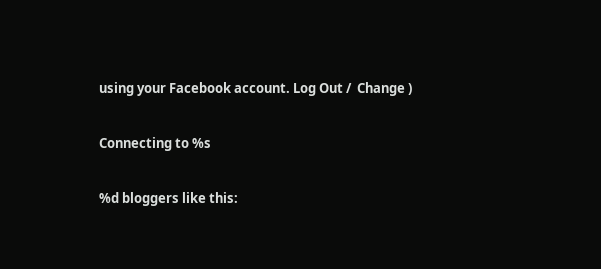using your Facebook account. Log Out /  Change )

Connecting to %s

%d bloggers like this: